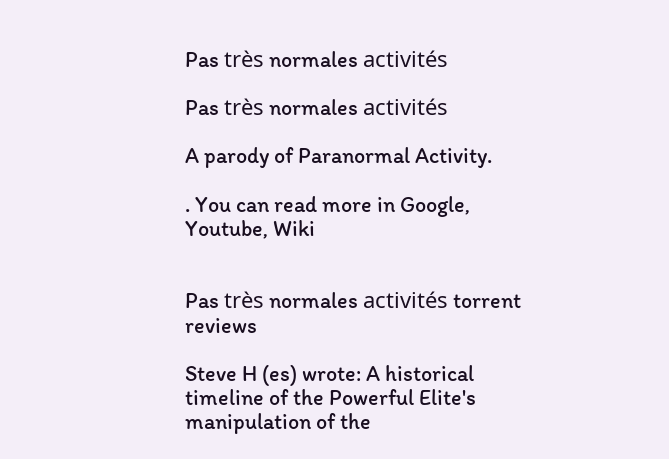Pas très normales activités

Pas très normales activités

A parody of Paranormal Activity.

. You can read more in Google, Youtube, Wiki


Pas très normales activités torrent reviews

Steve H (es) wrote: A historical timeline of the Powerful Elite's manipulation of the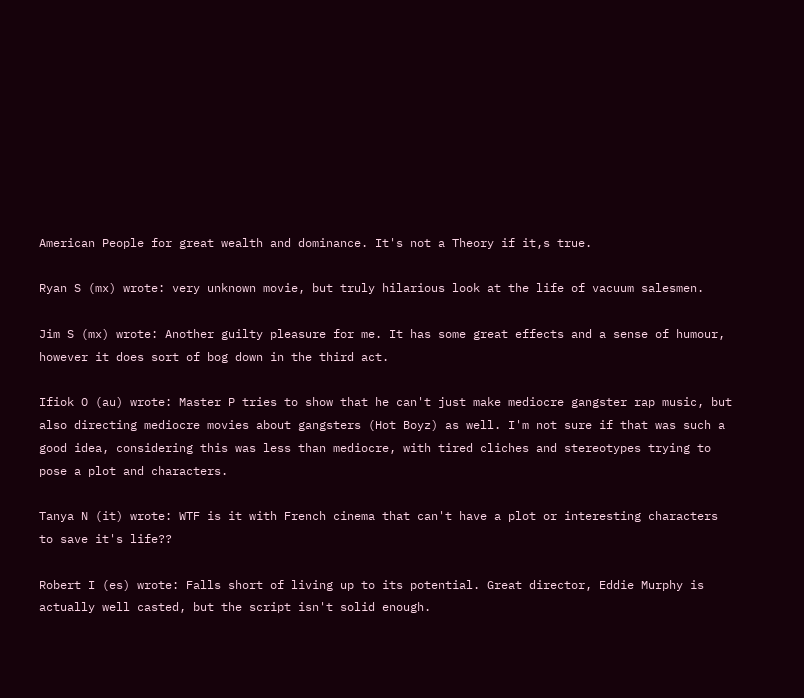American People for great wealth and dominance. It's not a Theory if it,s true.

Ryan S (mx) wrote: very unknown movie, but truly hilarious look at the life of vacuum salesmen.

Jim S (mx) wrote: Another guilty pleasure for me. It has some great effects and a sense of humour, however it does sort of bog down in the third act.

Ifiok O (au) wrote: Master P tries to show that he can't just make mediocre gangster rap music, but also directing mediocre movies about gangsters (Hot Boyz) as well. I'm not sure if that was such a good idea, considering this was less than mediocre, with tired cliches and stereotypes trying to pose a plot and characters.

Tanya N (it) wrote: WTF is it with French cinema that can't have a plot or interesting characters to save it's life??

Robert I (es) wrote: Falls short of living up to its potential. Great director, Eddie Murphy is actually well casted, but the script isn't solid enough.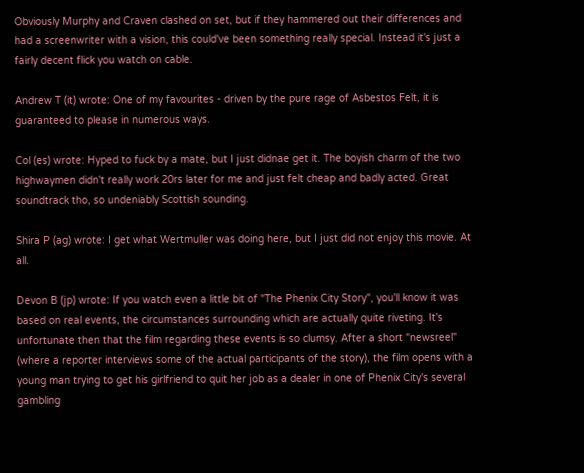Obviously Murphy and Craven clashed on set, but if they hammered out their differences and had a screenwriter with a vision, this could've been something really special. Instead it's just a fairly decent flick you watch on cable.

Andrew T (it) wrote: One of my favourites - driven by the pure rage of Asbestos Felt, it is guaranteed to please in numerous ways.

Col (es) wrote: Hyped to fuck by a mate, but I just didnae get it. The boyish charm of the two highwaymen didn't really work 20rs later for me and just felt cheap and badly acted. Great soundtrack tho, so undeniably Scottish sounding.

Shira P (ag) wrote: I get what Wertmuller was doing here, but I just did not enjoy this movie. At all.

Devon B (jp) wrote: If you watch even a little bit of "The Phenix City Story", you'll know it was based on real events, the circumstances surrounding which are actually quite riveting. It's unfortunate then that the film regarding these events is so clumsy. After a short "newsreel" (where a reporter interviews some of the actual participants of the story), the film opens with a young man trying to get his girlfriend to quit her job as a dealer in one of Phenix City's several gambling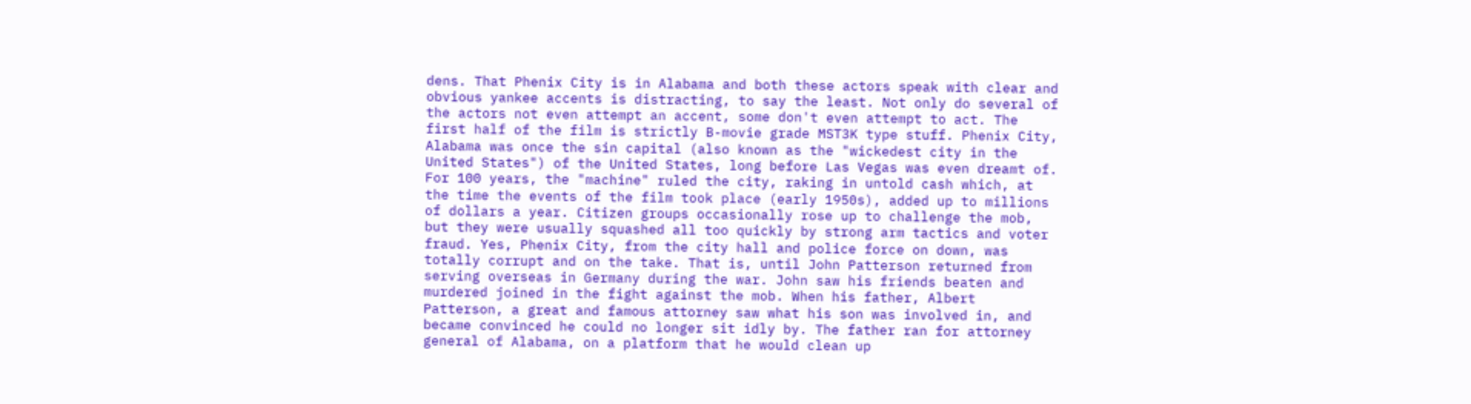dens. That Phenix City is in Alabama and both these actors speak with clear and obvious yankee accents is distracting, to say the least. Not only do several of the actors not even attempt an accent, some don't even attempt to act. The first half of the film is strictly B-movie grade MST3K type stuff. Phenix City, Alabama was once the sin capital (also known as the "wickedest city in the United States") of the United States, long before Las Vegas was even dreamt of. For 100 years, the "machine" ruled the city, raking in untold cash which, at the time the events of the film took place (early 1950s), added up to millions of dollars a year. Citizen groups occasionally rose up to challenge the mob, but they were usually squashed all too quickly by strong arm tactics and voter fraud. Yes, Phenix City, from the city hall and police force on down, was totally corrupt and on the take. That is, until John Patterson returned from serving overseas in Germany during the war. John saw his friends beaten and murdered joined in the fight against the mob. When his father, Albert Patterson, a great and famous attorney saw what his son was involved in, and became convinced he could no longer sit idly by. The father ran for attorney general of Alabama, on a platform that he would clean up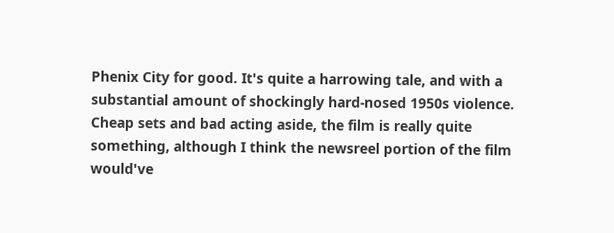Phenix City for good. It's quite a harrowing tale, and with a substantial amount of shockingly hard-nosed 1950s violence. Cheap sets and bad acting aside, the film is really quite something, although I think the newsreel portion of the film would've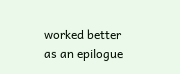worked better as an epilogue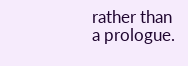rather than a prologue.